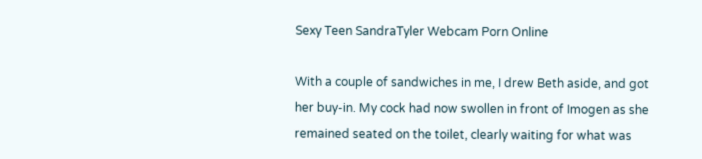Sexy Teen SandraTyler Webcam Porn Online

With a couple of sandwiches in me, I drew Beth aside, and got her buy-in. My cock had now swollen in front of Imogen as she remained seated on the toilet, clearly waiting for what was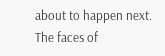about to happen next. The faces of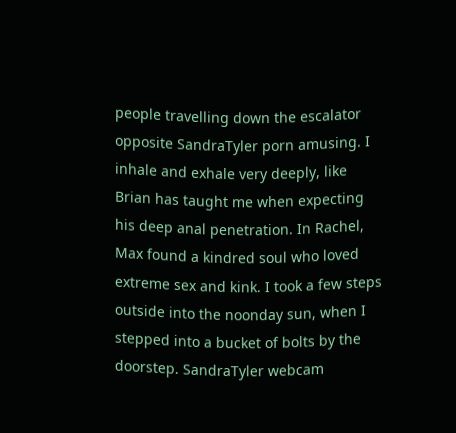people travelling down the escalator opposite SandraTyler porn amusing. I inhale and exhale very deeply, like Brian has taught me when expecting his deep anal penetration. In Rachel, Max found a kindred soul who loved extreme sex and kink. I took a few steps outside into the noonday sun, when I stepped into a bucket of bolts by the doorstep. SandraTyler webcam